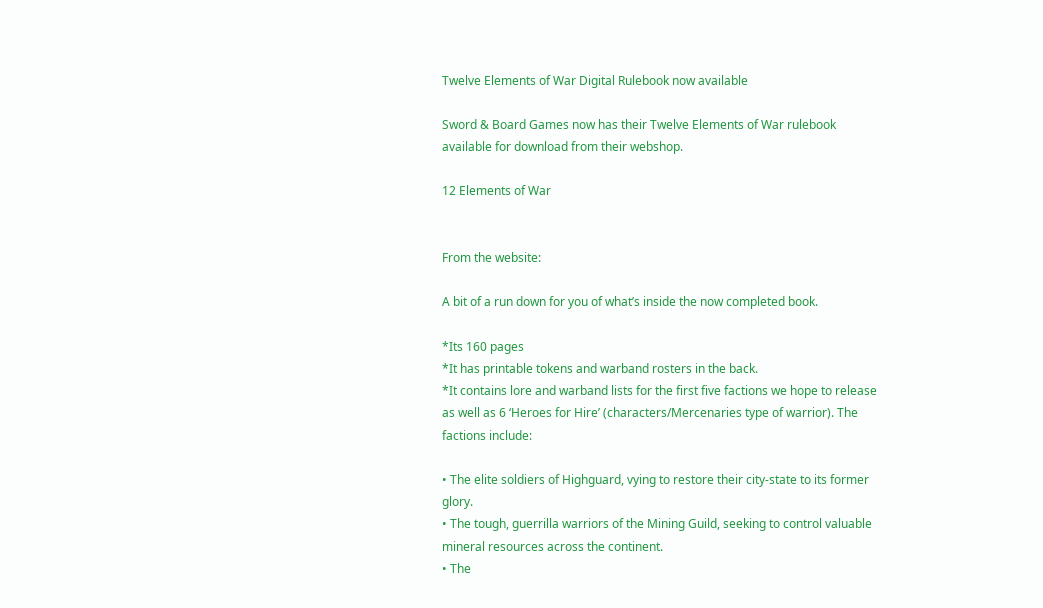Twelve Elements of War Digital Rulebook now available

Sword & Board Games now has their Twelve Elements of War rulebook available for download from their webshop.

12 Elements of War


From the website:

A bit of a run down for you of what’s inside the now completed book.

*Its 160 pages
*It has printable tokens and warband rosters in the back.
*It contains lore and warband lists for the first five factions we hope to release as well as 6 ‘Heroes for Hire’ (characters/Mercenaries type of warrior). The factions include:

• The elite soldiers of Highguard, vying to restore their city-state to its former glory.
• The tough, guerrilla warriors of the Mining Guild, seeking to control valuable mineral resources across the continent.
• The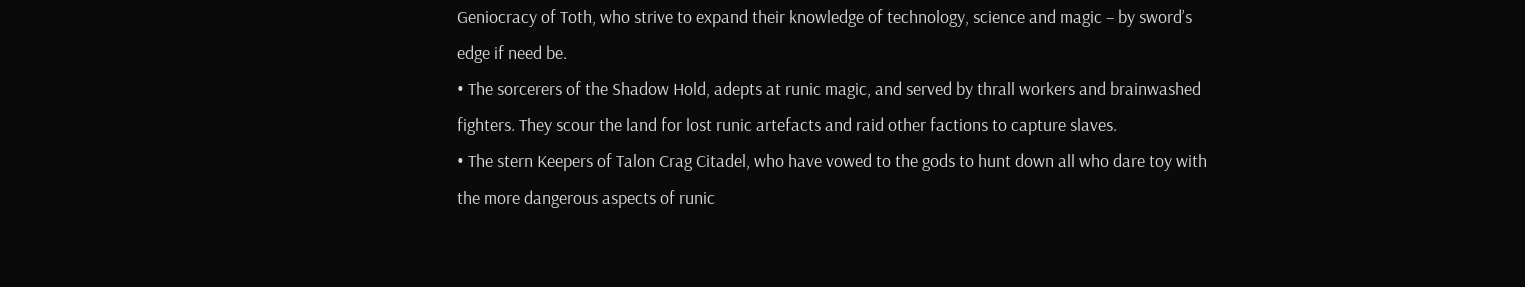Geniocracy of Toth, who strive to expand their knowledge of technology, science and magic – by sword’s edge if need be.
• The sorcerers of the Shadow Hold, adepts at runic magic, and served by thrall workers and brainwashed fighters. They scour the land for lost runic artefacts and raid other factions to capture slaves.
• The stern Keepers of Talon Crag Citadel, who have vowed to the gods to hunt down all who dare toy with the more dangerous aspects of runic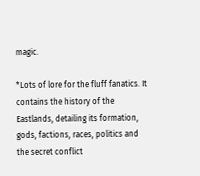magic.

*Lots of lore for the fluff fanatics. It contains the history of the Eastlands, detailing its formation, gods, factions, races, politics and the secret conflict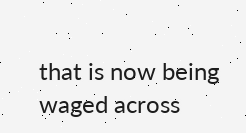that is now being waged across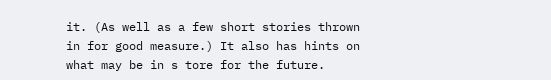it. (As well as a few short stories thrown in for good measure.) It also has hints on what may be in s tore for the future.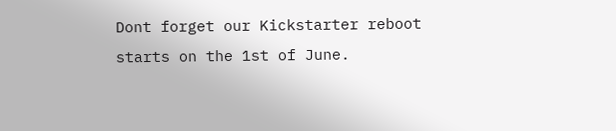Dont forget our Kickstarter reboot starts on the 1st of June.